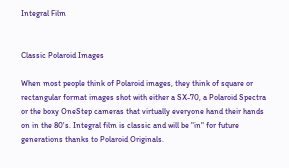Integral Film


Classic Polaroid Images

When most people think of Polaroid images, they think of square or rectangular format images shot with either a SX-70, a Polaroid Spectra or the boxy OneStep cameras that virtually everyone hand their hands on in the 80's. Integral film is classic and will be "in" for future generations thanks to Polaroid Originals.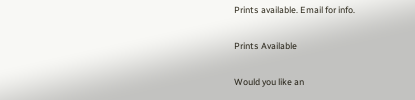Prints available. Email for info.

Prints Available

Would you like an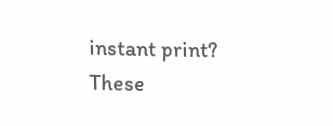instant print? These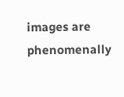images are phenomenally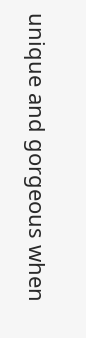unique and gorgeous when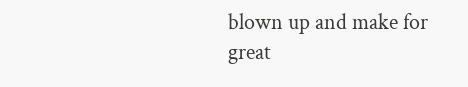blown up and make for great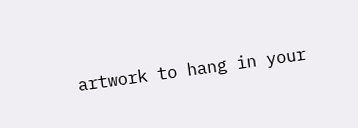artwork to hang in your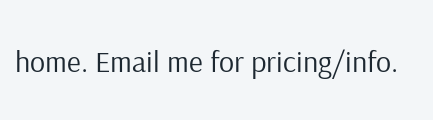home. Email me for pricing/info.